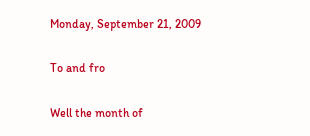Monday, September 21, 2009

To and fro

Well the month of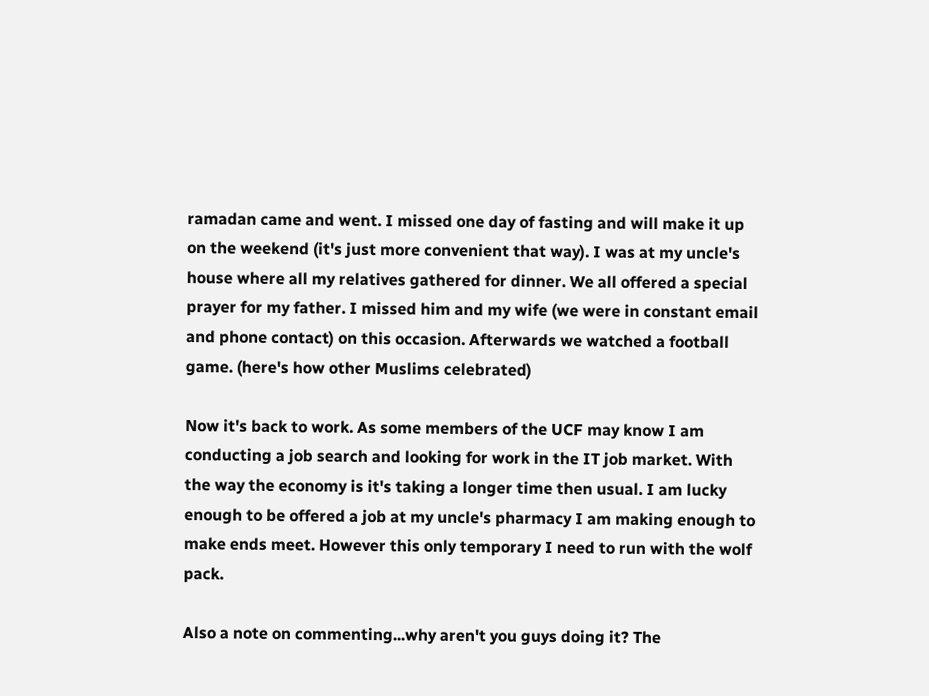ramadan came and went. I missed one day of fasting and will make it up on the weekend (it's just more convenient that way). I was at my uncle's house where all my relatives gathered for dinner. We all offered a special prayer for my father. I missed him and my wife (we were in constant email and phone contact) on this occasion. Afterwards we watched a football game. (here's how other Muslims celebrated)

Now it's back to work. As some members of the UCF may know I am conducting a job search and looking for work in the IT job market. With the way the economy is it's taking a longer time then usual. I am lucky enough to be offered a job at my uncle's pharmacy I am making enough to make ends meet. However this only temporary I need to run with the wolf pack.

Also a note on commenting...why aren't you guys doing it? The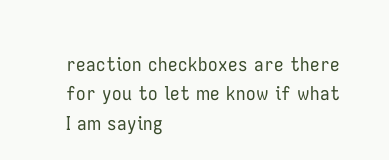reaction checkboxes are there for you to let me know if what I am saying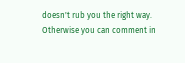doesn't rub you the right way. Otherwise you can comment in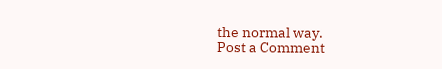the normal way.
Post a Comment